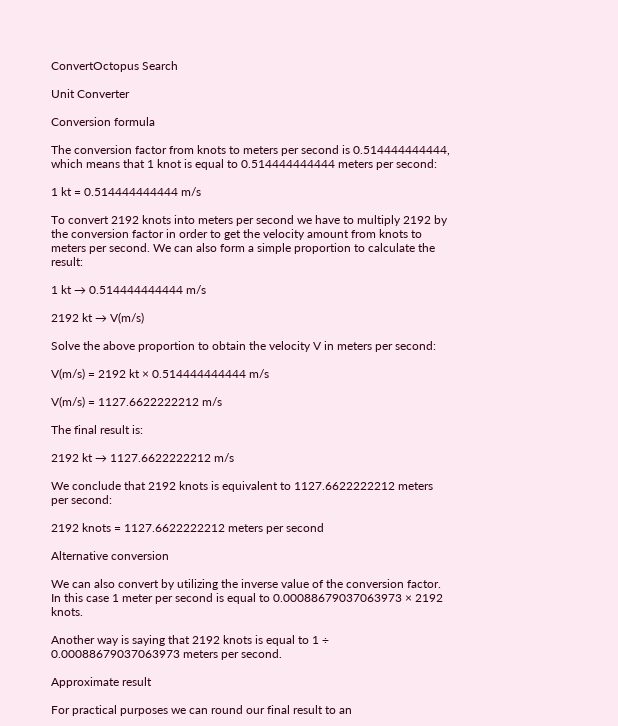ConvertOctopus Search

Unit Converter

Conversion formula

The conversion factor from knots to meters per second is 0.514444444444, which means that 1 knot is equal to 0.514444444444 meters per second:

1 kt = 0.514444444444 m/s

To convert 2192 knots into meters per second we have to multiply 2192 by the conversion factor in order to get the velocity amount from knots to meters per second. We can also form a simple proportion to calculate the result:

1 kt → 0.514444444444 m/s

2192 kt → V(m/s)

Solve the above proportion to obtain the velocity V in meters per second:

V(m/s) = 2192 kt × 0.514444444444 m/s

V(m/s) = 1127.6622222212 m/s

The final result is:

2192 kt → 1127.6622222212 m/s

We conclude that 2192 knots is equivalent to 1127.6622222212 meters per second:

2192 knots = 1127.6622222212 meters per second

Alternative conversion

We can also convert by utilizing the inverse value of the conversion factor. In this case 1 meter per second is equal to 0.00088679037063973 × 2192 knots.

Another way is saying that 2192 knots is equal to 1 ÷ 0.00088679037063973 meters per second.

Approximate result

For practical purposes we can round our final result to an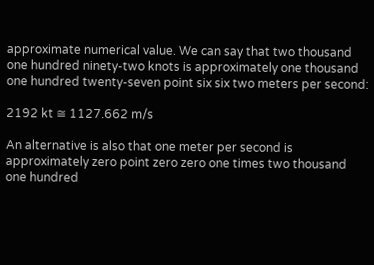approximate numerical value. We can say that two thousand one hundred ninety-two knots is approximately one thousand one hundred twenty-seven point six six two meters per second:

2192 kt ≅ 1127.662 m/s

An alternative is also that one meter per second is approximately zero point zero zero one times two thousand one hundred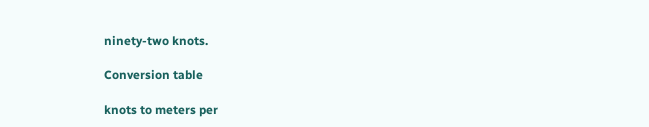ninety-two knots.

Conversion table

knots to meters per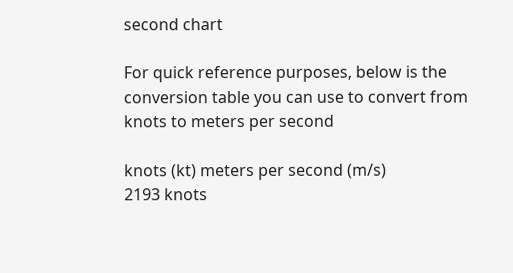second chart

For quick reference purposes, below is the conversion table you can use to convert from knots to meters per second

knots (kt) meters per second (m/s)
2193 knots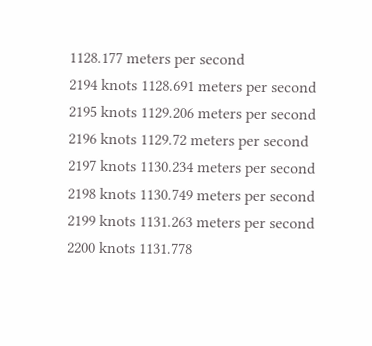1128.177 meters per second
2194 knots 1128.691 meters per second
2195 knots 1129.206 meters per second
2196 knots 1129.72 meters per second
2197 knots 1130.234 meters per second
2198 knots 1130.749 meters per second
2199 knots 1131.263 meters per second
2200 knots 1131.778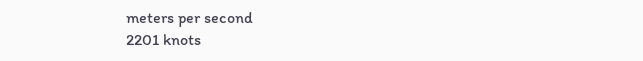meters per second
2201 knots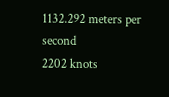1132.292 meters per second
2202 knots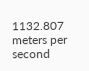1132.807 meters per second